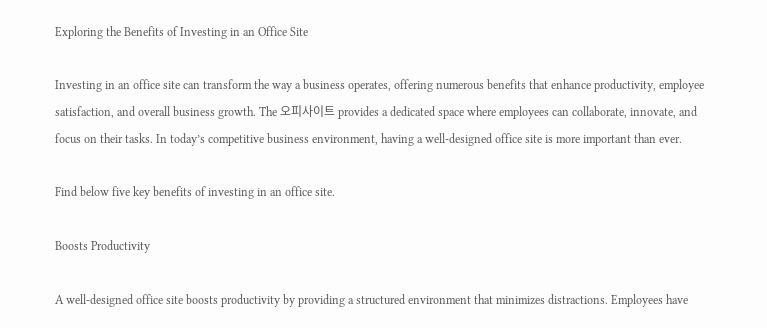Exploring the Benefits of Investing in an Office Site

Investing in an office site can transform the way a business operates, offering numerous benefits that enhance productivity, employee satisfaction, and overall business growth. The 오피사이트 provides a dedicated space where employees can collaborate, innovate, and focus on their tasks. In today’s competitive business environment, having a well-designed office site is more important than ever.

Find below five key benefits of investing in an office site.

Boosts Productivity

A well-designed office site boosts productivity by providing a structured environment that minimizes distractions. Employees have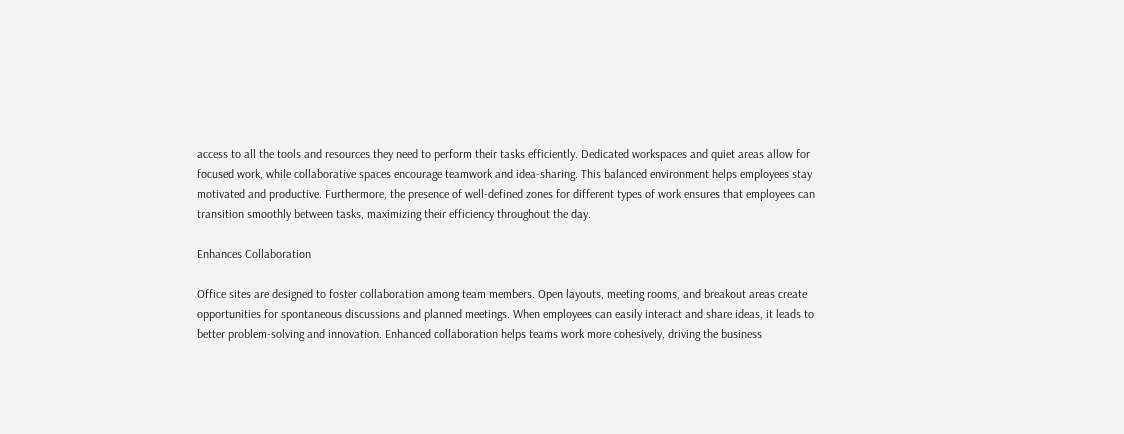access to all the tools and resources they need to perform their tasks efficiently. Dedicated workspaces and quiet areas allow for focused work, while collaborative spaces encourage teamwork and idea-sharing. This balanced environment helps employees stay motivated and productive. Furthermore, the presence of well-defined zones for different types of work ensures that employees can transition smoothly between tasks, maximizing their efficiency throughout the day.

Enhances Collaboration

Office sites are designed to foster collaboration among team members. Open layouts, meeting rooms, and breakout areas create opportunities for spontaneous discussions and planned meetings. When employees can easily interact and share ideas, it leads to better problem-solving and innovation. Enhanced collaboration helps teams work more cohesively, driving the business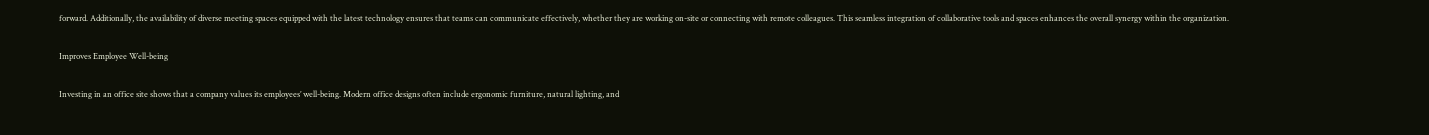forward. Additionally, the availability of diverse meeting spaces equipped with the latest technology ensures that teams can communicate effectively, whether they are working on-site or connecting with remote colleagues. This seamless integration of collaborative tools and spaces enhances the overall synergy within the organization.

Improves Employee Well-being

Investing in an office site shows that a company values its employees’ well-being. Modern office designs often include ergonomic furniture, natural lighting, and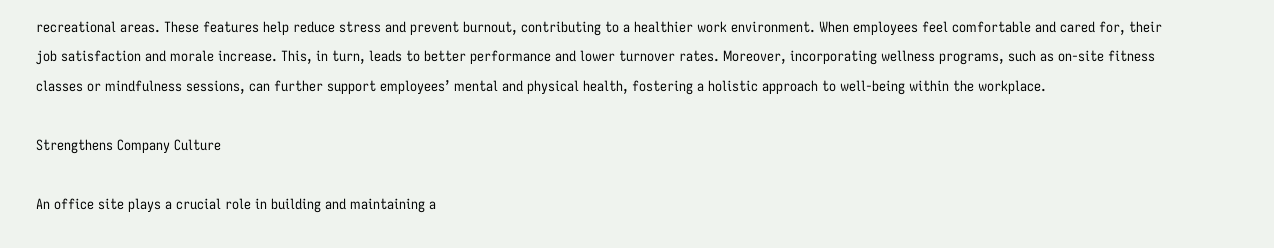recreational areas. These features help reduce stress and prevent burnout, contributing to a healthier work environment. When employees feel comfortable and cared for, their job satisfaction and morale increase. This, in turn, leads to better performance and lower turnover rates. Moreover, incorporating wellness programs, such as on-site fitness classes or mindfulness sessions, can further support employees’ mental and physical health, fostering a holistic approach to well-being within the workplace.

Strengthens Company Culture

An office site plays a crucial role in building and maintaining a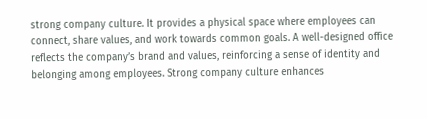strong company culture. It provides a physical space where employees can connect, share values, and work towards common goals. A well-designed office reflects the company’s brand and values, reinforcing a sense of identity and belonging among employees. Strong company culture enhances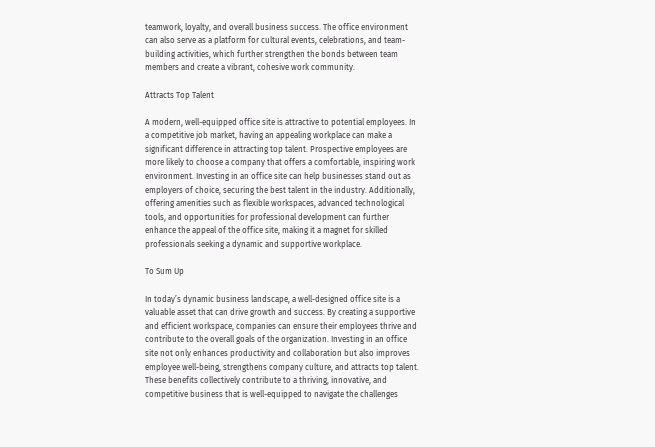teamwork, loyalty, and overall business success. The office environment can also serve as a platform for cultural events, celebrations, and team-building activities, which further strengthen the bonds between team members and create a vibrant, cohesive work community.

Attracts Top Talent

A modern, well-equipped office site is attractive to potential employees. In a competitive job market, having an appealing workplace can make a significant difference in attracting top talent. Prospective employees are more likely to choose a company that offers a comfortable, inspiring work environment. Investing in an office site can help businesses stand out as employers of choice, securing the best talent in the industry. Additionally, offering amenities such as flexible workspaces, advanced technological tools, and opportunities for professional development can further enhance the appeal of the office site, making it a magnet for skilled professionals seeking a dynamic and supportive workplace.

To Sum Up

In today’s dynamic business landscape, a well-designed office site is a valuable asset that can drive growth and success. By creating a supportive and efficient workspace, companies can ensure their employees thrive and contribute to the overall goals of the organization. Investing in an office site not only enhances productivity and collaboration but also improves employee well-being, strengthens company culture, and attracts top talent. These benefits collectively contribute to a thriving, innovative, and competitive business that is well-equipped to navigate the challenges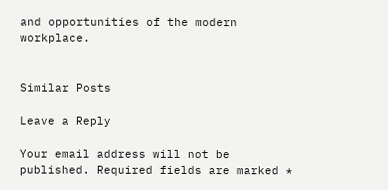and opportunities of the modern workplace.


Similar Posts

Leave a Reply

Your email address will not be published. Required fields are marked *